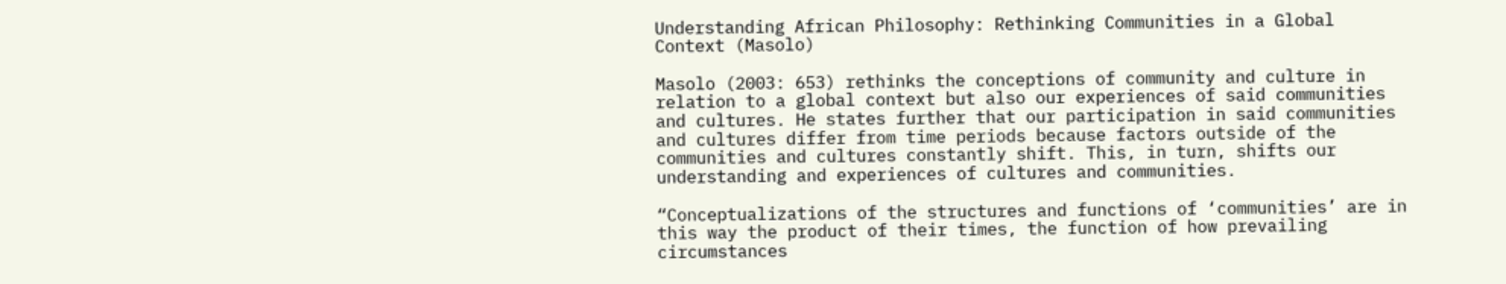Understanding African Philosophy: Rethinking Communities in a Global Context (Masolo)

Masolo (2003: 653) rethinks the conceptions of community and culture in relation to a global context but also our experiences of said communities and cultures. He states further that our participation in said communities and cultures differ from time periods because factors outside of the communities and cultures constantly shift. This, in turn, shifts our understanding and experiences of cultures and communities.

“Conceptualizations of the structures and functions of ‘communities’ are in this way the product of their times, the function of how prevailing circumstances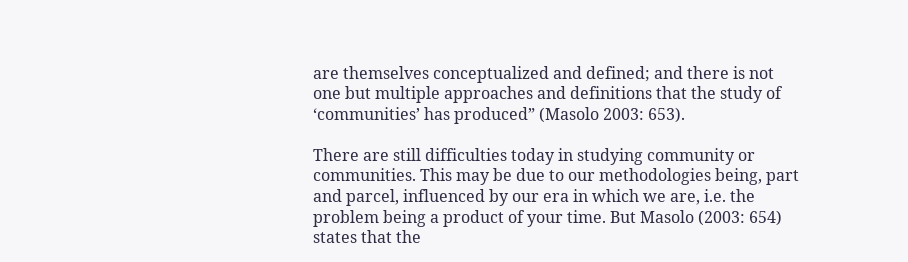are themselves conceptualized and defined; and there is not one but multiple approaches and definitions that the study of ‘communities’ has produced” (Masolo 2003: 653).

There are still difficulties today in studying community or communities. This may be due to our methodologies being, part and parcel, influenced by our era in which we are, i.e. the problem being a product of your time. But Masolo (2003: 654) states that the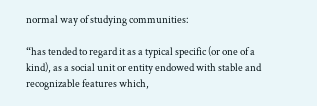normal way of studying communities:

“has tended to regard it as a typical specific (or one of a kind), as a social unit or entity endowed with stable and recognizable features which,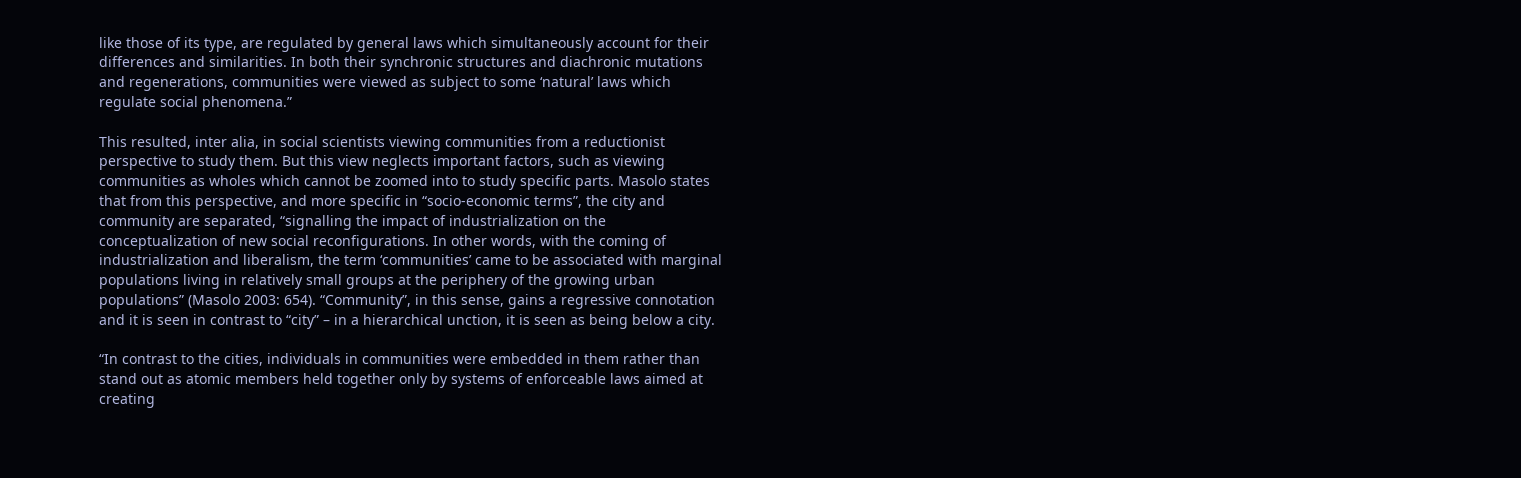like those of its type, are regulated by general laws which simultaneously account for their differences and similarities. In both their synchronic structures and diachronic mutations and regenerations, communities were viewed as subject to some ‘natural’ laws which regulate social phenomena.”

This resulted, inter alia, in social scientists viewing communities from a reductionist perspective to study them. But this view neglects important factors, such as viewing communities as wholes which cannot be zoomed into to study specific parts. Masolo states that from this perspective, and more specific in “socio-economic terms”, the city and community are separated, “signalling the impact of industrialization on the conceptualization of new social reconfigurations. In other words, with the coming of industrialization and liberalism, the term ‘communities’ came to be associated with marginal populations living in relatively small groups at the periphery of the growing urban populations” (Masolo 2003: 654). “Community”, in this sense, gains a regressive connotation and it is seen in contrast to “city” – in a hierarchical unction, it is seen as being below a city.

“In contrast to the cities, individuals in communities were embedded in them rather than stand out as atomic members held together only by systems of enforceable laws aimed at creating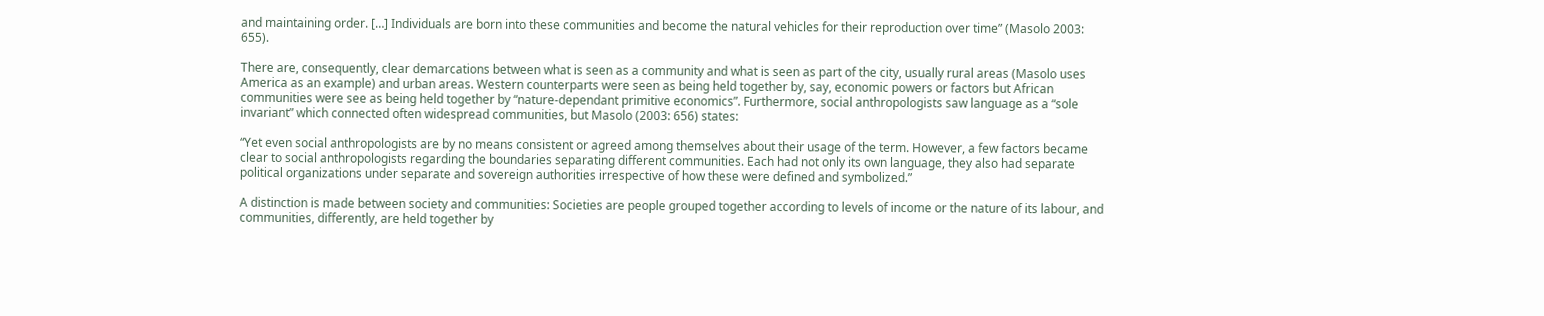and maintaining order. […] Individuals are born into these communities and become the natural vehicles for their reproduction over time” (Masolo 2003: 655).

There are, consequently, clear demarcations between what is seen as a community and what is seen as part of the city, usually rural areas (Masolo uses America as an example) and urban areas. Western counterparts were seen as being held together by, say, economic powers or factors but African communities were see as being held together by “nature-dependant primitive economics”. Furthermore, social anthropologists saw language as a “sole invariant” which connected often widespread communities, but Masolo (2003: 656) states:

“Yet even social anthropologists are by no means consistent or agreed among themselves about their usage of the term. However, a few factors became clear to social anthropologists regarding the boundaries separating different communities. Each had not only its own language, they also had separate political organizations under separate and sovereign authorities irrespective of how these were defined and symbolized.”

A distinction is made between society and communities: Societies are people grouped together according to levels of income or the nature of its labour, and communities, differently, are held together by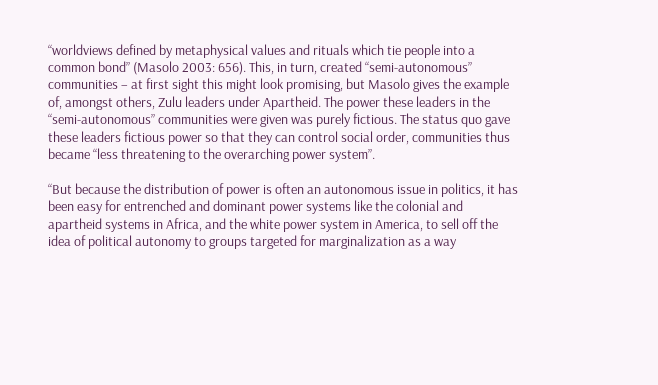“worldviews defined by metaphysical values and rituals which tie people into a common bond” (Masolo 2003: 656). This, in turn, created “semi-autonomous” communities – at first sight this might look promising, but Masolo gives the example of, amongst others, Zulu leaders under Apartheid. The power these leaders in the “semi-autonomous” communities were given was purely fictious. The status quo gave these leaders fictious power so that they can control social order, communities thus became “less threatening to the overarching power system”.

“But because the distribution of power is often an autonomous issue in politics, it has been easy for entrenched and dominant power systems like the colonial and apartheid systems in Africa, and the white power system in America, to sell off the idea of political autonomy to groups targeted for marginalization as a way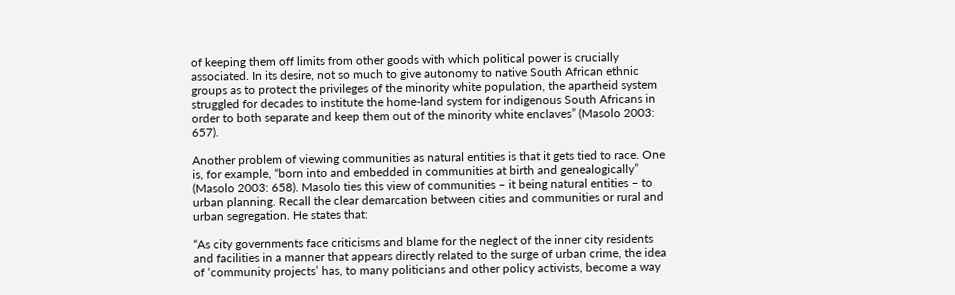of keeping them off limits from other goods with which political power is crucially associated. In its desire, not so much to give autonomy to native South African ethnic groups as to protect the privileges of the minority white population, the apartheid system struggled for decades to institute the home-land system for indigenous South Africans in order to both separate and keep them out of the minority white enclaves” (Masolo 2003: 657).

Another problem of viewing communities as natural entities is that it gets tied to race. One is, for example, “born into and embedded in communities at birth and genealogically” (Masolo 2003: 658). Masolo ties this view of communities – it being natural entities – to urban planning. Recall the clear demarcation between cities and communities or rural and urban segregation. He states that:

“As city governments face criticisms and blame for the neglect of the inner city residents and facilities in a manner that appears directly related to the surge of urban crime, the idea of ‘community projects’ has, to many politicians and other policy activists, become a way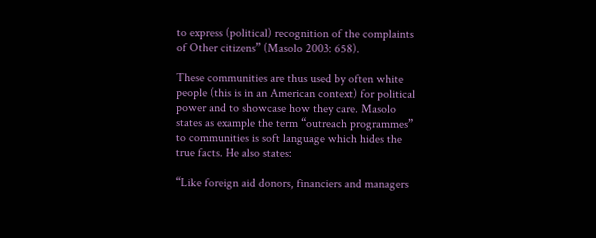to express (political) recognition of the complaints of Other citizens” (Masolo 2003: 658).

These communities are thus used by often white people (this is in an American context) for political power and to showcase how they care. Masolo states as example the term “outreach programmes” to communities is soft language which hides the true facts. He also states:

“Like foreign aid donors, financiers and managers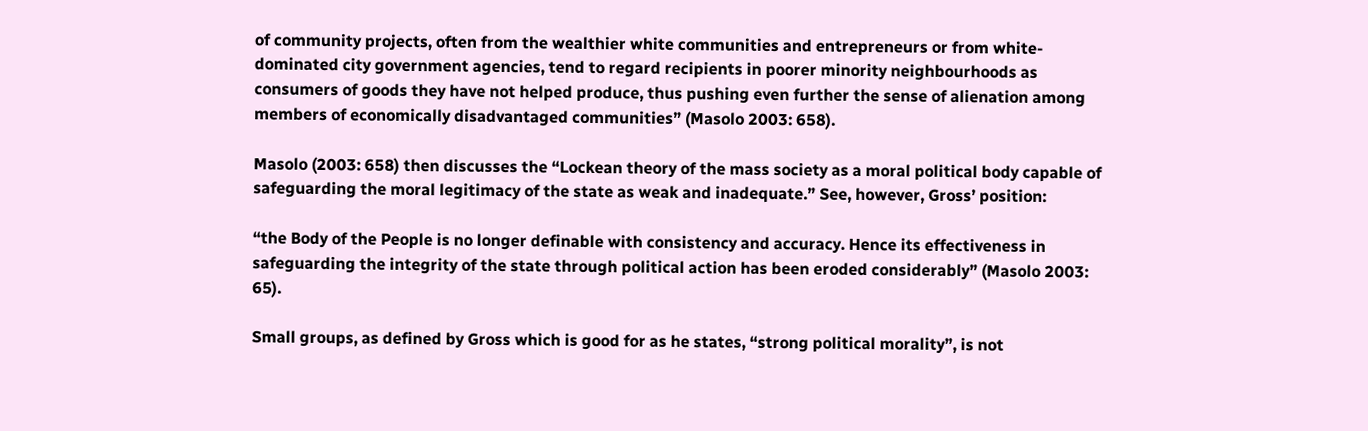of community projects, often from the wealthier white communities and entrepreneurs or from white-dominated city government agencies, tend to regard recipients in poorer minority neighbourhoods as consumers of goods they have not helped produce, thus pushing even further the sense of alienation among members of economically disadvantaged communities” (Masolo 2003: 658).

Masolo (2003: 658) then discusses the “Lockean theory of the mass society as a moral political body capable of safeguarding the moral legitimacy of the state as weak and inadequate.” See, however, Gross’ position:

“the Body of the People is no longer definable with consistency and accuracy. Hence its effectiveness in safeguarding the integrity of the state through political action has been eroded considerably” (Masolo 2003: 65).

Small groups, as defined by Gross which is good for as he states, “strong political morality”, is not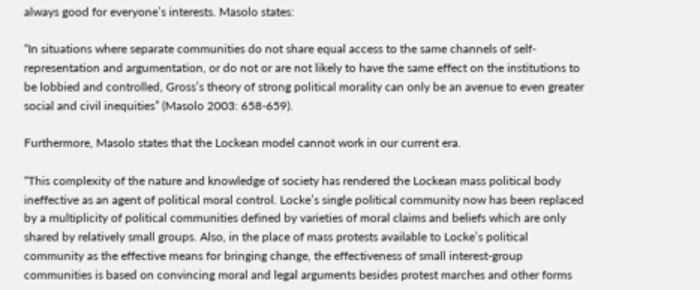always good for everyone’s interests. Masolo states:

“In situations where separate communities do not share equal access to the same channels of self-representation and argumentation, or do not or are not likely to have the same effect on the institutions to be lobbied and controlled, Gross’s theory of strong political morality can only be an avenue to even greater social and civil inequities” (Masolo 2003: 658-659).

Furthermore, Masolo states that the Lockean model cannot work in our current era.

“This complexity of the nature and knowledge of society has rendered the Lockean mass political body ineffective as an agent of political moral control. Locke’s single political community now has been replaced by a multiplicity of political communities defined by varieties of moral claims and beliefs which are only shared by relatively small groups. Also, in the place of mass protests available to Locke’s political community as the effective means for bringing change, the effectiveness of small interest-group communities is based on convincing moral and legal arguments besides protest marches and other forms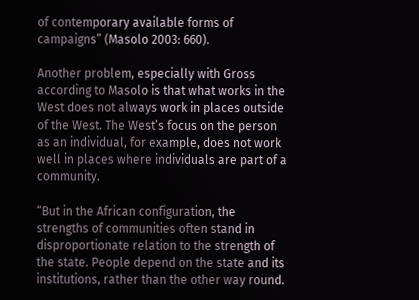of contemporary available forms of campaigns” (Masolo 2003: 660).

Another problem, especially with Gross according to Masolo is that what works in the West does not always work in places outside of the West. The West’s focus on the person as an individual, for example, does not work well in places where individuals are part of a community.

“But in the African configuration, the strengths of communities often stand in disproportionate relation to the strength of the state. People depend on the state and its institutions, rather than the other way round.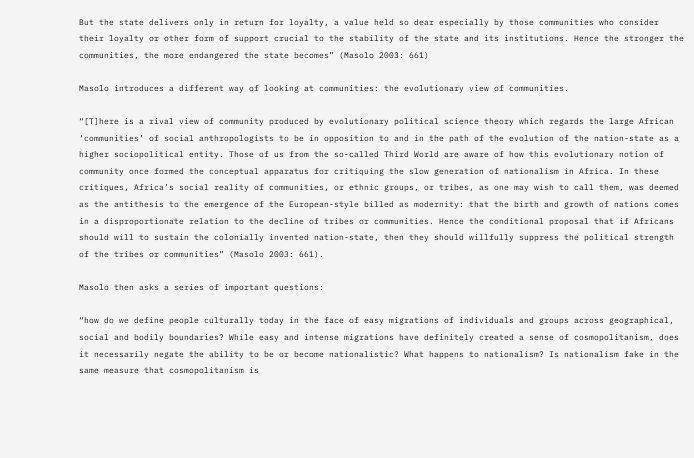But the state delivers only in return for loyalty, a value held so dear especially by those communities who consider their loyalty or other form of support crucial to the stability of the state and its institutions. Hence the stronger the communities, the more endangered the state becomes” (Masolo 2003: 661)

Masolo introduces a different way of looking at communities: the evolutionary view of communities.

“[T]here is a rival view of community produced by evolutionary political science theory which regards the large African ‘communities’ of social anthropologists to be in opposition to and in the path of the evolution of the nation-state as a higher sociopolitical entity. Those of us from the so-called Third World are aware of how this evolutionary notion of community once formed the conceptual apparatus for critiquing the slow generation of nationalism in Africa. In these critiques, Africa’s social reality of communities, or ethnic groups, or tribes, as one may wish to call them, was deemed as the antithesis to the emergence of the European-style billed as modernity: that the birth and growth of nations comes in a disproportionate relation to the decline of tribes or communities. Hence the conditional proposal that if Africans should will to sustain the colonially invented nation-state, then they should willfully suppress the political strength of the tribes or communities” (Masolo 2003: 661).

Masolo then asks a series of important questions:

“how do we define people culturally today in the face of easy migrations of individuals and groups across geographical, social and bodily boundaries? While easy and intense migrations have definitely created a sense of cosmopolitanism, does it necessarily negate the ability to be or become nationalistic? What happens to nationalism? Is nationalism fake in the same measure that cosmopolitanism is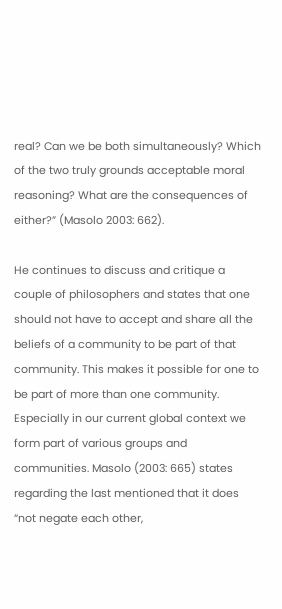real? Can we be both simultaneously? Which of the two truly grounds acceptable moral reasoning? What are the consequences of either?” (Masolo 2003: 662).

He continues to discuss and critique a couple of philosophers and states that one should not have to accept and share all the beliefs of a community to be part of that community. This makes it possible for one to be part of more than one community. Especially in our current global context we form part of various groups and communities. Masolo (2003: 665) states regarding the last mentioned that it does “not negate each other,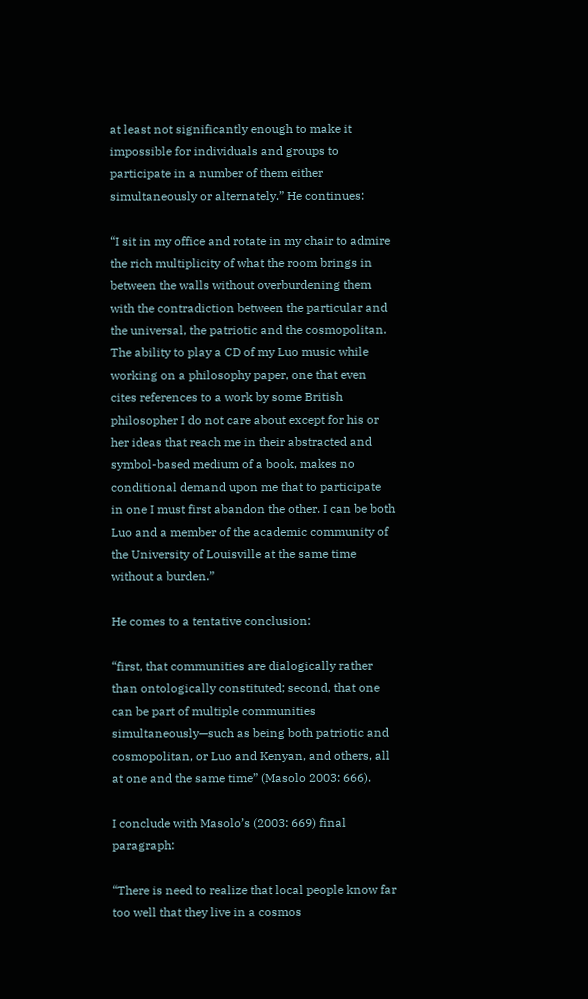at least not significantly enough to make it impossible for individuals and groups to participate in a number of them either simultaneously or alternately.” He continues:

“I sit in my office and rotate in my chair to admire the rich multiplicity of what the room brings in between the walls without overburdening them with the contradiction between the particular and the universal, the patriotic and the cosmopolitan. The ability to play a CD of my Luo music while working on a philosophy paper, one that even cites references to a work by some British philosopher I do not care about except for his or her ideas that reach me in their abstracted and symbol-based medium of a book, makes no conditional demand upon me that to participate in one I must first abandon the other. I can be both Luo and a member of the academic community of the University of Louisville at the same time without a burden.”

He comes to a tentative conclusion:

“first, that communities are dialogically rather than ontologically constituted; second, that one can be part of multiple communities simultaneously—such as being both patriotic and cosmopolitan, or Luo and Kenyan, and others, all at one and the same time” (Masolo 2003: 666).

I conclude with Masolo’s (2003: 669) final paragraph:

“There is need to realize that local people know far too well that they live in a cosmos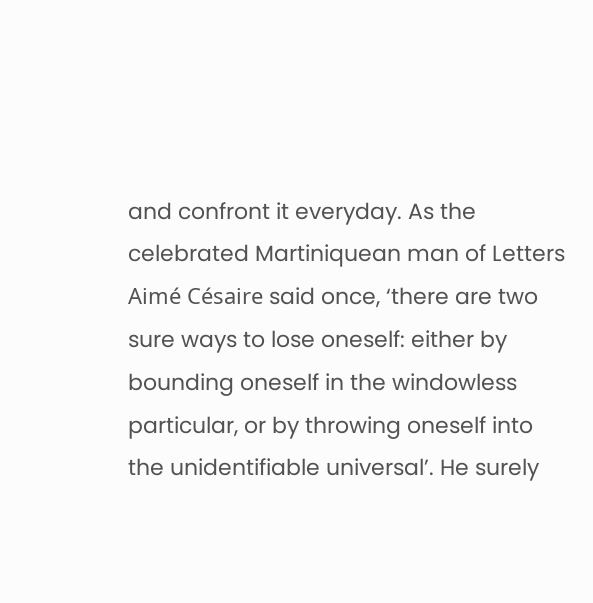and confront it everyday. As the celebrated Martiniquean man of Letters Aimé Césaire said once, ‘there are two sure ways to lose oneself: either by bounding oneself in the windowless particular, or by throwing oneself into the unidentifiable universal’. He surely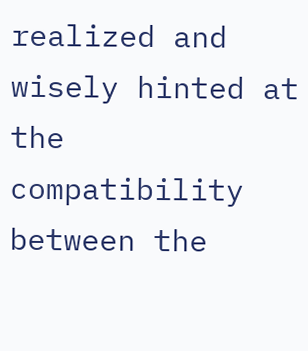realized and wisely hinted at the compatibility between the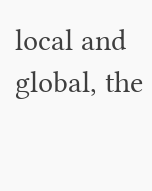local and global, the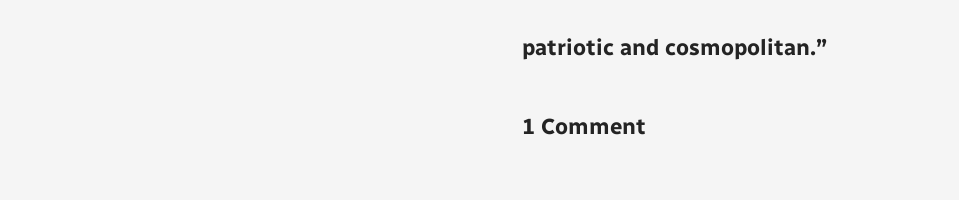patriotic and cosmopolitan.”

1 Comment